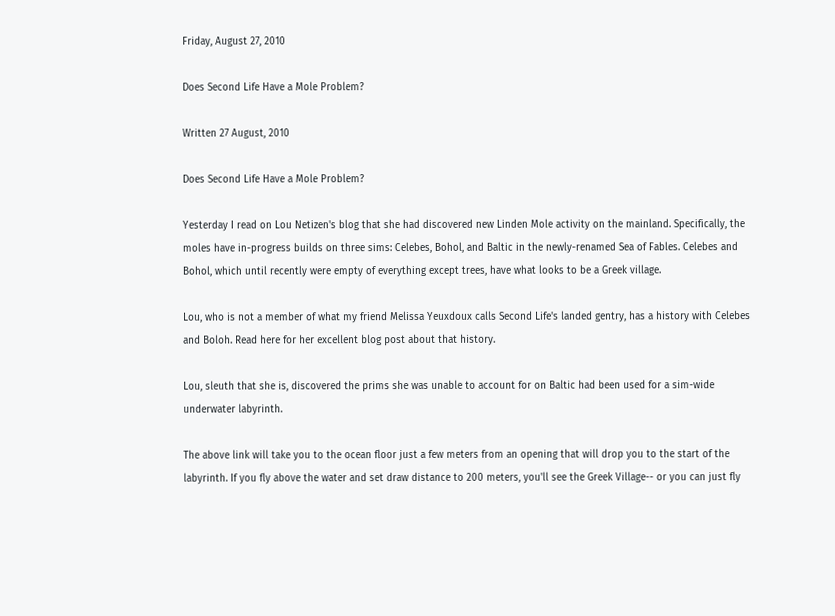Friday, August 27, 2010

Does Second Life Have a Mole Problem?

Written 27 August, 2010

Does Second Life Have a Mole Problem?

Yesterday I read on Lou Netizen's blog that she had discovered new Linden Mole activity on the mainland. Specifically, the moles have in-progress builds on three sims: Celebes, Bohol, and Baltic in the newly-renamed Sea of Fables. Celebes and Bohol, which until recently were empty of everything except trees, have what looks to be a Greek village.

Lou, who is not a member of what my friend Melissa Yeuxdoux calls Second Life's landed gentry, has a history with Celebes and Boloh. Read here for her excellent blog post about that history.

Lou, sleuth that she is, discovered the prims she was unable to account for on Baltic had been used for a sim-wide underwater labyrinth.

The above link will take you to the ocean floor just a few meters from an opening that will drop you to the start of the labyrinth. If you fly above the water and set draw distance to 200 meters, you'll see the Greek Village-- or you can just fly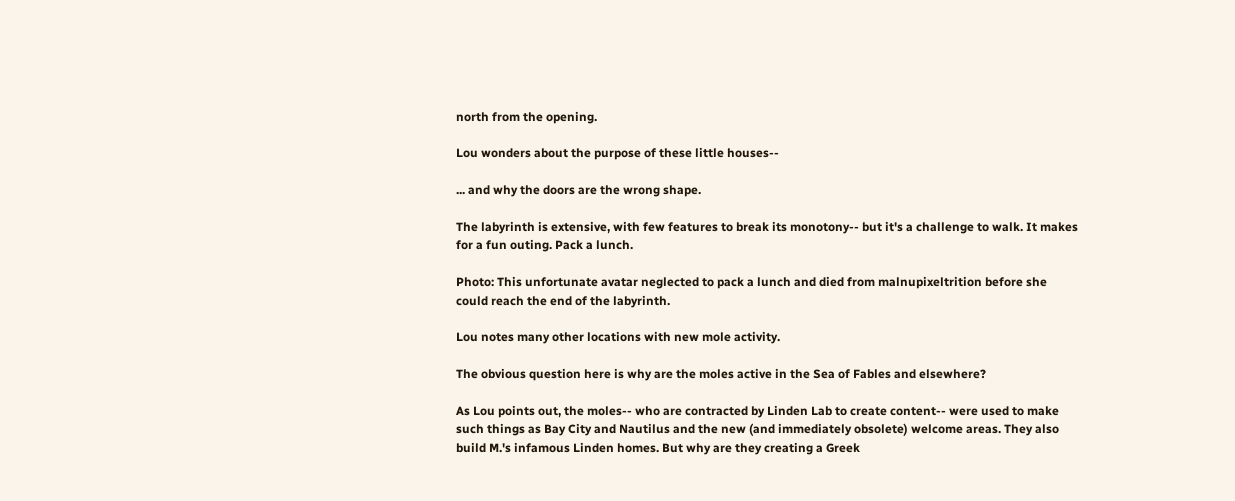north from the opening.

Lou wonders about the purpose of these little houses--

... and why the doors are the wrong shape.

The labyrinth is extensive, with few features to break its monotony-- but it's a challenge to walk. It makes for a fun outing. Pack a lunch.

Photo: This unfortunate avatar neglected to pack a lunch and died from malnupixeltrition before she could reach the end of the labyrinth.

Lou notes many other locations with new mole activity.

The obvious question here is why are the moles active in the Sea of Fables and elsewhere?

As Lou points out, the moles-- who are contracted by Linden Lab to create content-- were used to make such things as Bay City and Nautilus and the new (and immediately obsolete) welcome areas. They also build M.'s infamous Linden homes. But why are they creating a Greek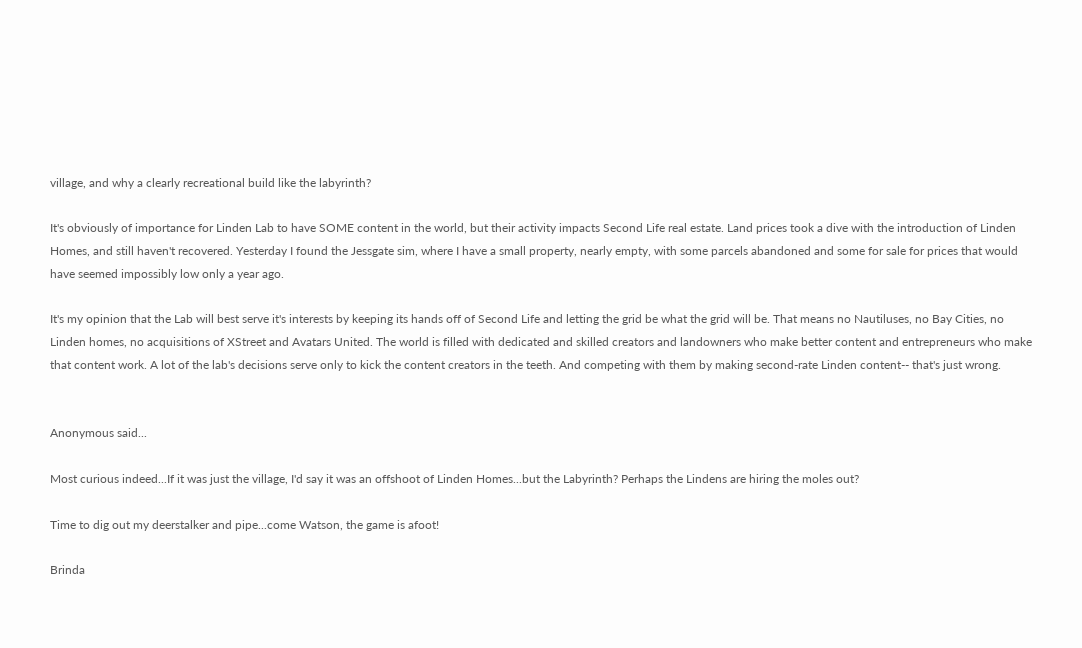village, and why a clearly recreational build like the labyrinth?

It's obviously of importance for Linden Lab to have SOME content in the world, but their activity impacts Second Life real estate. Land prices took a dive with the introduction of Linden Homes, and still haven't recovered. Yesterday I found the Jessgate sim, where I have a small property, nearly empty, with some parcels abandoned and some for sale for prices that would have seemed impossibly low only a year ago.

It's my opinion that the Lab will best serve it's interests by keeping its hands off of Second Life and letting the grid be what the grid will be. That means no Nautiluses, no Bay Cities, no Linden homes, no acquisitions of XStreet and Avatars United. The world is filled with dedicated and skilled creators and landowners who make better content and entrepreneurs who make that content work. A lot of the lab's decisions serve only to kick the content creators in the teeth. And competing with them by making second-rate Linden content-- that's just wrong.


Anonymous said...

Most curious indeed...If it was just the village, I'd say it was an offshoot of Linden Homes...but the Labyrinth? Perhaps the Lindens are hiring the moles out?

Time to dig out my deerstalker and pipe...come Watson, the game is afoot!

Brinda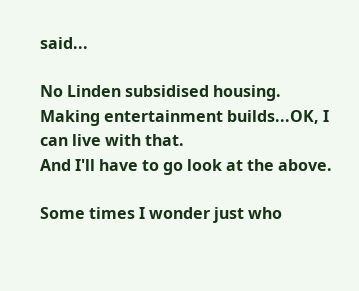said...

No Linden subsidised housing.
Making entertainment builds...OK, I can live with that.
And I'll have to go look at the above.

Some times I wonder just who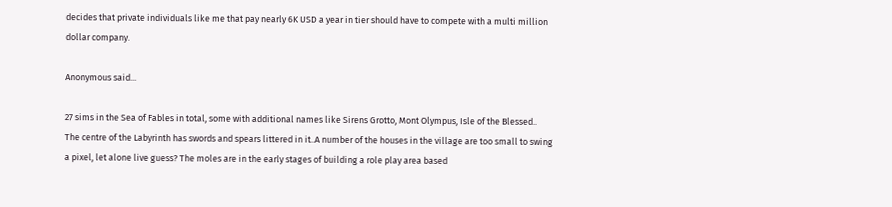decides that private individuals like me that pay nearly 6K USD a year in tier should have to compete with a multi million dollar company.

Anonymous said...

27 sims in the Sea of Fables in total, some with additional names like Sirens Grotto, Mont Olympus, Isle of the Blessed.. The centre of the Labyrinth has swords and spears littered in it..A number of the houses in the village are too small to swing a pixel, let alone live guess? The moles are in the early stages of building a role play area based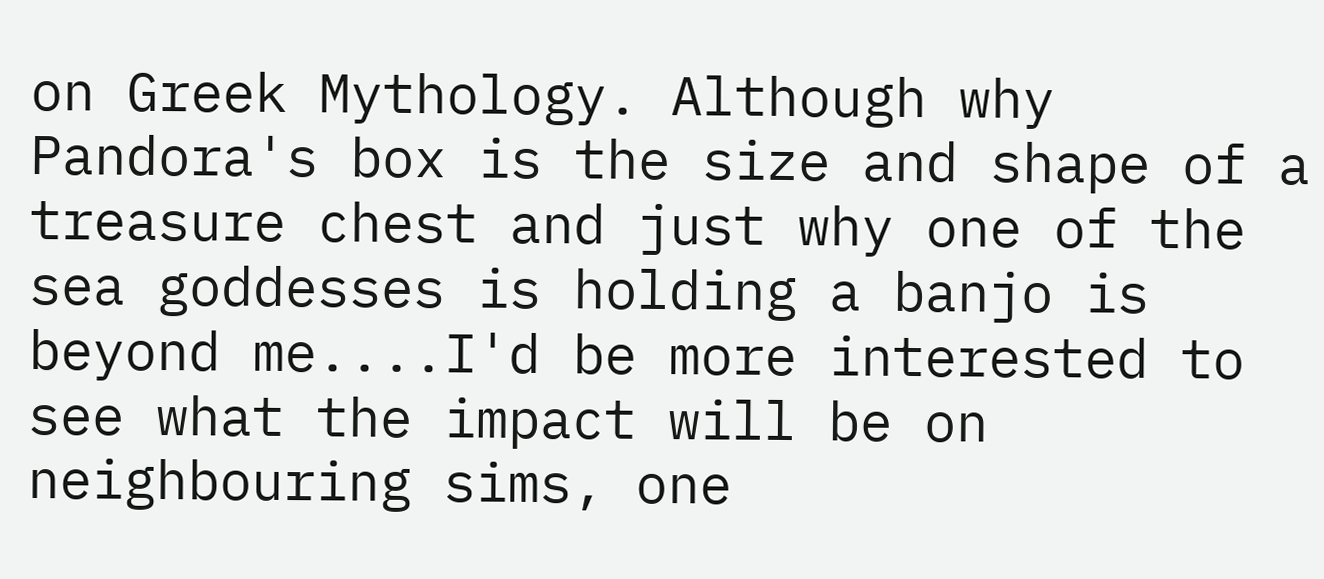on Greek Mythology. Although why Pandora's box is the size and shape of a treasure chest and just why one of the sea goddesses is holding a banjo is beyond me....I'd be more interested to see what the impact will be on neighbouring sims, one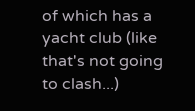of which has a yacht club (like that's not going to clash...)